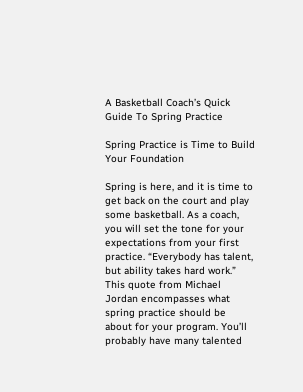A Basketball Coach’s Quick Guide To Spring Practice

Spring Practice is Time to Build Your Foundation

Spring is here, and it is time to get back on the court and play some basketball. As a coach, you will set the tone for your expectations from your first practice. “Everybody has talent, but ability takes hard work.” This quote from Michael Jordan encompasses what spring practice should be about for your program. You’ll probably have many talented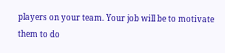players on your team. Your job will be to motivate them to do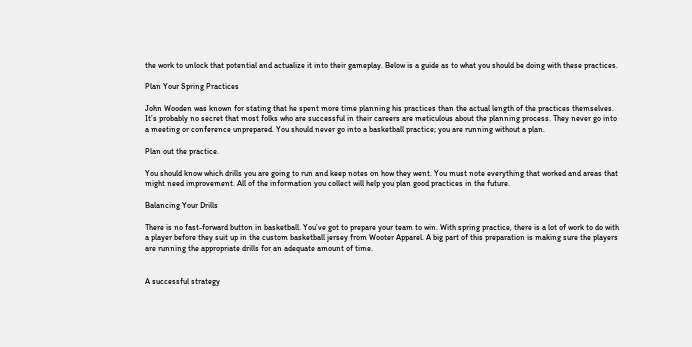the work to unlock that potential and actualize it into their gameplay. Below is a guide as to what you should be doing with these practices.

Plan Your Spring Practices

John Wooden was known for stating that he spent more time planning his practices than the actual length of the practices themselves. It’s probably no secret that most folks who are successful in their careers are meticulous about the planning process. They never go into a meeting or conference unprepared. You should never go into a basketball practice; you are running without a plan.

Plan out the practice.

You should know which drills you are going to run and keep notes on how they went. You must note everything that worked and areas that might need improvement. All of the information you collect will help you plan good practices in the future.

Balancing Your Drills

There is no fast-forward button in basketball. You’ve got to prepare your team to win. With spring practice, there is a lot of work to do with a player before they suit up in the custom basketball jersey from Wooter Apparel. A big part of this preparation is making sure the players are running the appropriate drills for an adequate amount of time.


A successful strategy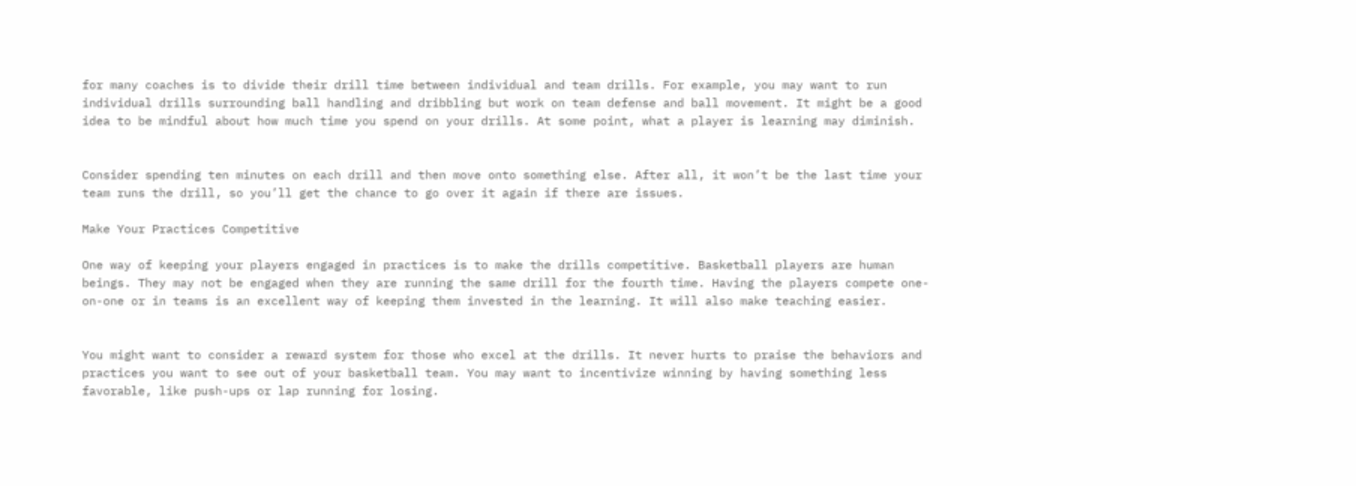for many coaches is to divide their drill time between individual and team drills. For example, you may want to run individual drills surrounding ball handling and dribbling but work on team defense and ball movement. It might be a good idea to be mindful about how much time you spend on your drills. At some point, what a player is learning may diminish.


Consider spending ten minutes on each drill and then move onto something else. After all, it won’t be the last time your team runs the drill, so you’ll get the chance to go over it again if there are issues.

Make Your Practices Competitive

One way of keeping your players engaged in practices is to make the drills competitive. Basketball players are human beings. They may not be engaged when they are running the same drill for the fourth time. Having the players compete one-on-one or in teams is an excellent way of keeping them invested in the learning. It will also make teaching easier.


You might want to consider a reward system for those who excel at the drills. It never hurts to praise the behaviors and practices you want to see out of your basketball team. You may want to incentivize winning by having something less favorable, like push-ups or lap running for losing.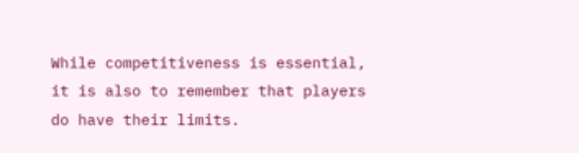While competitiveness is essential, it is also to remember that players do have their limits.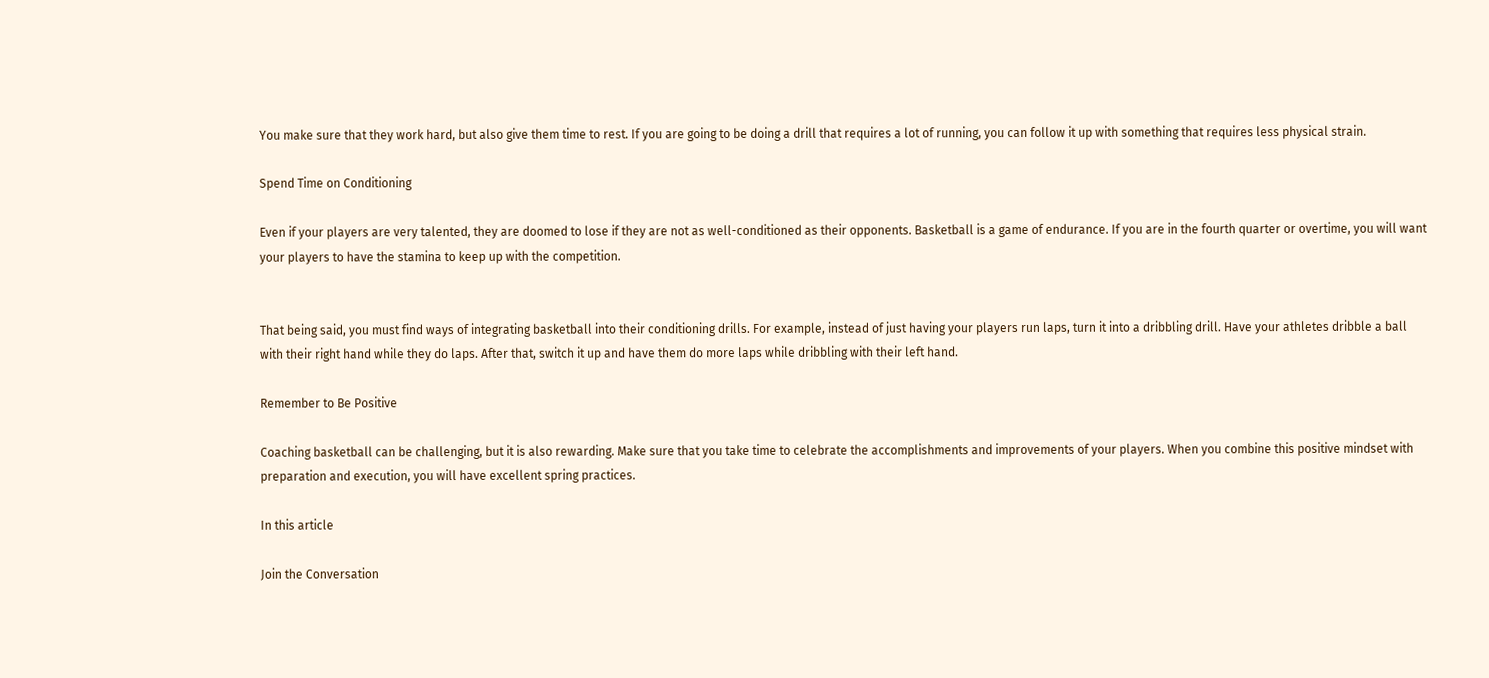You make sure that they work hard, but also give them time to rest. If you are going to be doing a drill that requires a lot of running, you can follow it up with something that requires less physical strain.

Spend Time on Conditioning

Even if your players are very talented, they are doomed to lose if they are not as well-conditioned as their opponents. Basketball is a game of endurance. If you are in the fourth quarter or overtime, you will want your players to have the stamina to keep up with the competition.


That being said, you must find ways of integrating basketball into their conditioning drills. For example, instead of just having your players run laps, turn it into a dribbling drill. Have your athletes dribble a ball with their right hand while they do laps. After that, switch it up and have them do more laps while dribbling with their left hand.

Remember to Be Positive

Coaching basketball can be challenging, but it is also rewarding. Make sure that you take time to celebrate the accomplishments and improvements of your players. When you combine this positive mindset with preparation and execution, you will have excellent spring practices.

In this article

Join the Conversation